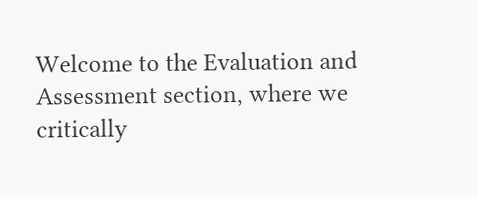Welcome to the Evaluation and Assessment section, where we critically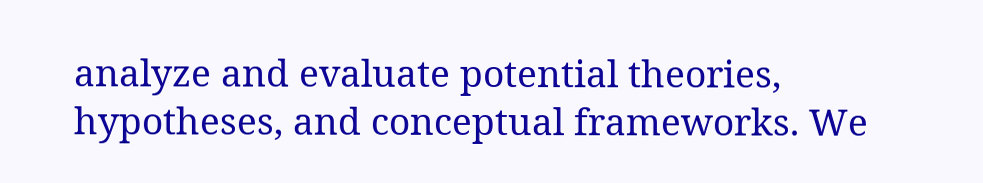analyze and evaluate potential theories, hypotheses, and conceptual frameworks. We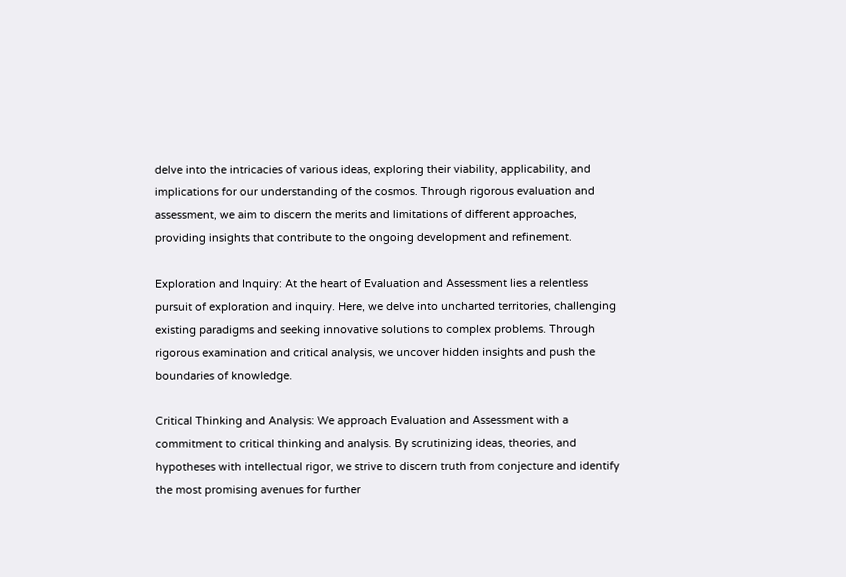delve into the intricacies of various ideas, exploring their viability, applicability, and implications for our understanding of the cosmos. Through rigorous evaluation and assessment, we aim to discern the merits and limitations of different approaches, providing insights that contribute to the ongoing development and refinement.

Exploration and Inquiry: At the heart of Evaluation and Assessment lies a relentless pursuit of exploration and inquiry. Here, we delve into uncharted territories, challenging existing paradigms and seeking innovative solutions to complex problems. Through rigorous examination and critical analysis, we uncover hidden insights and push the boundaries of knowledge.

Critical Thinking and Analysis: We approach Evaluation and Assessment with a commitment to critical thinking and analysis. By scrutinizing ideas, theories, and hypotheses with intellectual rigor, we strive to discern truth from conjecture and identify the most promising avenues for further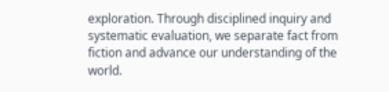exploration. Through disciplined inquiry and systematic evaluation, we separate fact from fiction and advance our understanding of the world.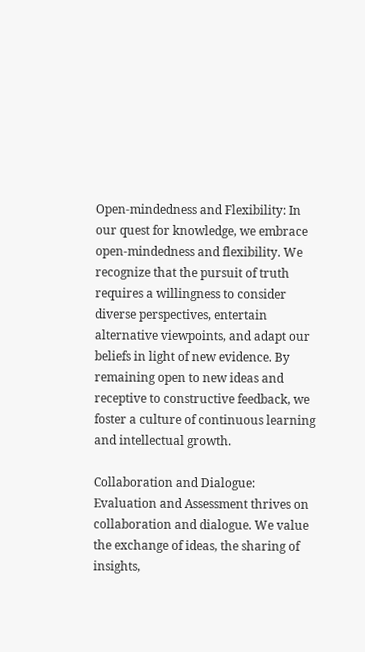Open-mindedness and Flexibility: In our quest for knowledge, we embrace open-mindedness and flexibility. We recognize that the pursuit of truth requires a willingness to consider diverse perspectives, entertain alternative viewpoints, and adapt our beliefs in light of new evidence. By remaining open to new ideas and receptive to constructive feedback, we foster a culture of continuous learning and intellectual growth.

Collaboration and Dialogue: Evaluation and Assessment thrives on collaboration and dialogue. We value the exchange of ideas, the sharing of insights,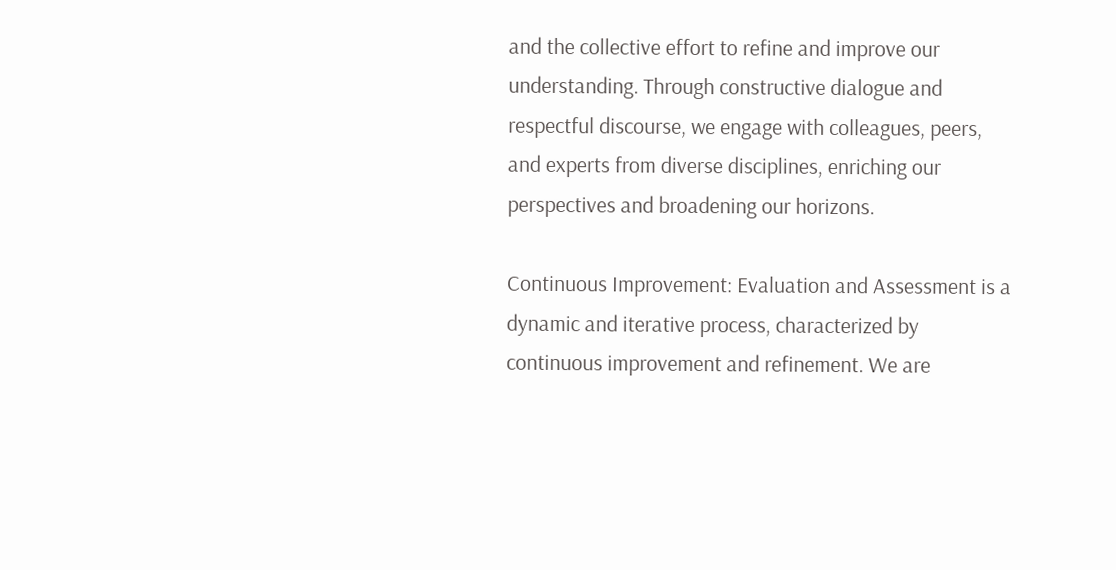and the collective effort to refine and improve our understanding. Through constructive dialogue and respectful discourse, we engage with colleagues, peers, and experts from diverse disciplines, enriching our perspectives and broadening our horizons.

Continuous Improvement: Evaluation and Assessment is a dynamic and iterative process, characterized by continuous improvement and refinement. We are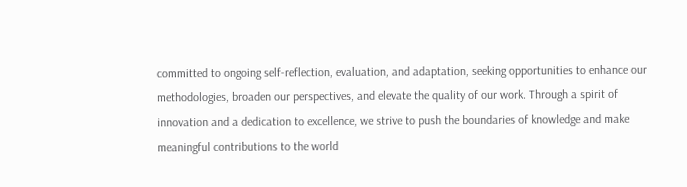committed to ongoing self-reflection, evaluation, and adaptation, seeking opportunities to enhance our methodologies, broaden our perspectives, and elevate the quality of our work. Through a spirit of innovation and a dedication to excellence, we strive to push the boundaries of knowledge and make meaningful contributions to the world